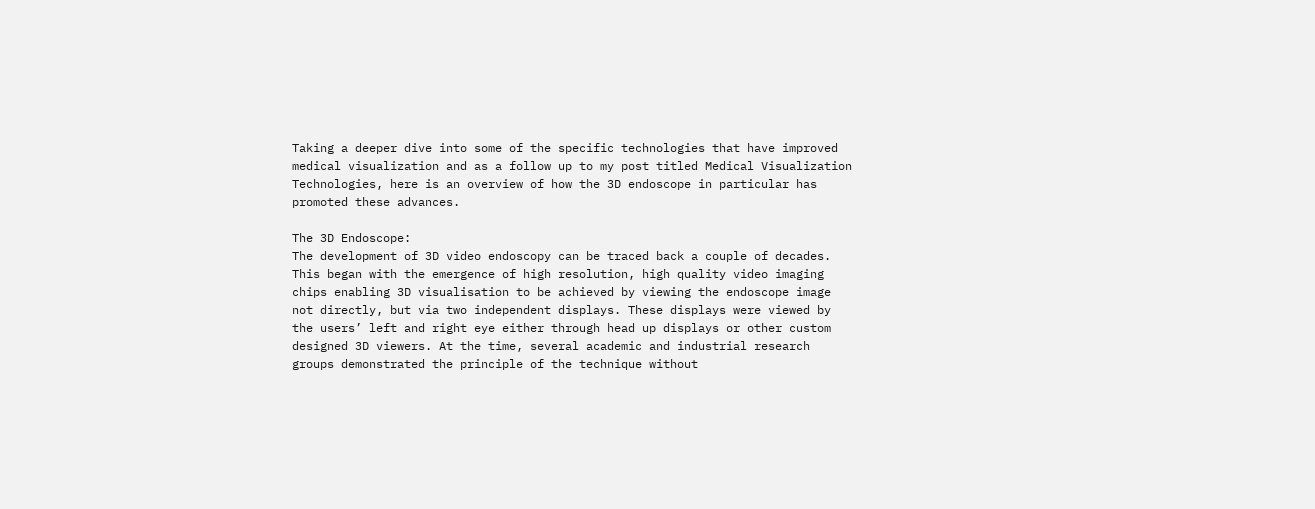Taking a deeper dive into some of the specific technologies that have improved medical visualization and as a follow up to my post titled Medical Visualization Technologies, here is an overview of how the 3D endoscope in particular has promoted these advances.

The 3D Endoscope:
The development of 3D video endoscopy can be traced back a couple of decades. This began with the emergence of high resolution, high quality video imaging chips enabling 3D visualisation to be achieved by viewing the endoscope image not directly, but via two independent displays. These displays were viewed by the users’ left and right eye either through head up displays or other custom designed 3D viewers. At the time, several academic and industrial research groups demonstrated the principle of the technique without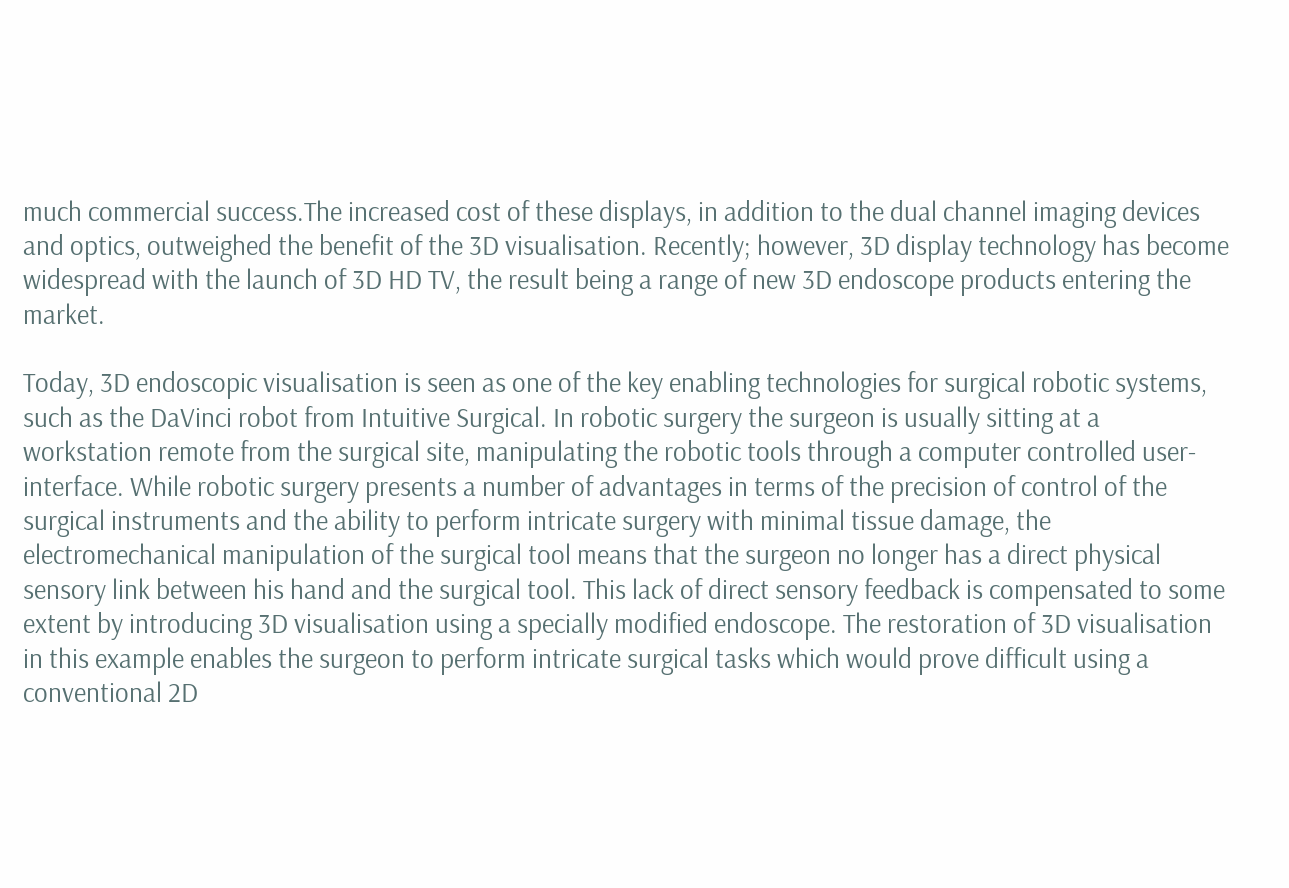much commercial success.The increased cost of these displays, in addition to the dual channel imaging devices and optics, outweighed the benefit of the 3D visualisation. Recently; however, 3D display technology has become widespread with the launch of 3D HD TV, the result being a range of new 3D endoscope products entering the market.

Today, 3D endoscopic visualisation is seen as one of the key enabling technologies for surgical robotic systems, such as the DaVinci robot from Intuitive Surgical. In robotic surgery the surgeon is usually sitting at a workstation remote from the surgical site, manipulating the robotic tools through a computer controlled user-interface. While robotic surgery presents a number of advantages in terms of the precision of control of the surgical instruments and the ability to perform intricate surgery with minimal tissue damage, the electromechanical manipulation of the surgical tool means that the surgeon no longer has a direct physical sensory link between his hand and the surgical tool. This lack of direct sensory feedback is compensated to some extent by introducing 3D visualisation using a specially modified endoscope. The restoration of 3D visualisation in this example enables the surgeon to perform intricate surgical tasks which would prove difficult using a conventional 2D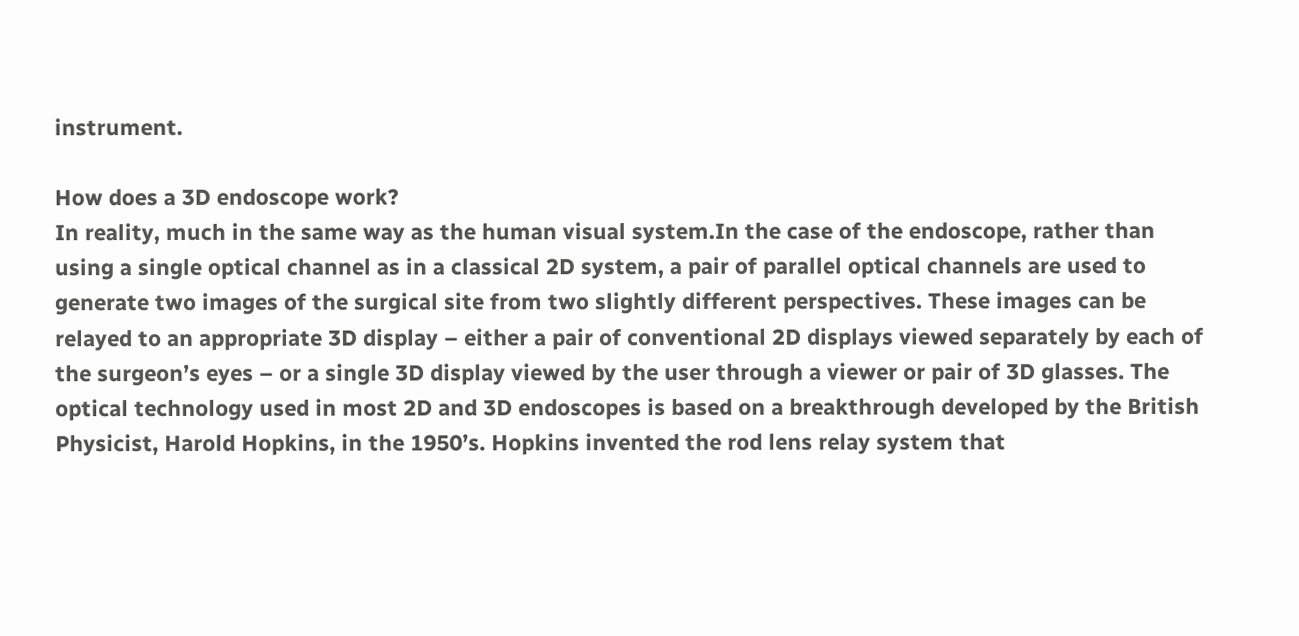instrument.

How does a 3D endoscope work?
In reality, much in the same way as the human visual system.In the case of the endoscope, rather than using a single optical channel as in a classical 2D system, a pair of parallel optical channels are used to generate two images of the surgical site from two slightly different perspectives. These images can be relayed to an appropriate 3D display – either a pair of conventional 2D displays viewed separately by each of the surgeon’s eyes – or a single 3D display viewed by the user through a viewer or pair of 3D glasses. The optical technology used in most 2D and 3D endoscopes is based on a breakthrough developed by the British Physicist, Harold Hopkins, in the 1950’s. Hopkins invented the rod lens relay system that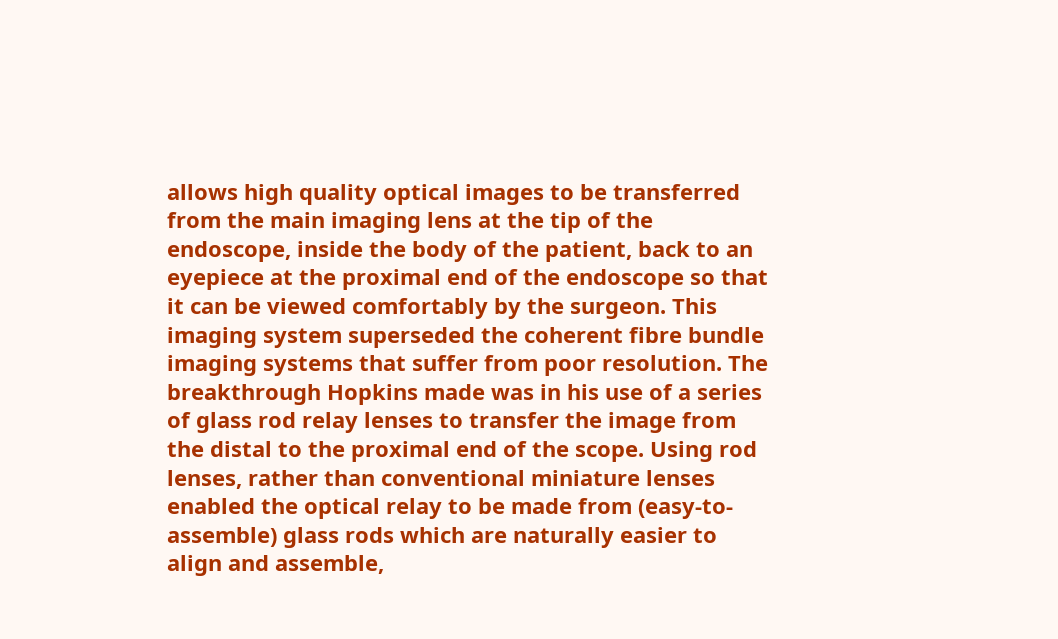allows high quality optical images to be transferred from the main imaging lens at the tip of the endoscope, inside the body of the patient, back to an eyepiece at the proximal end of the endoscope so that it can be viewed comfortably by the surgeon. This imaging system superseded the coherent fibre bundle imaging systems that suffer from poor resolution. The breakthrough Hopkins made was in his use of a series of glass rod relay lenses to transfer the image from the distal to the proximal end of the scope. Using rod lenses, rather than conventional miniature lenses enabled the optical relay to be made from (easy-to-assemble) glass rods which are naturally easier to align and assemble,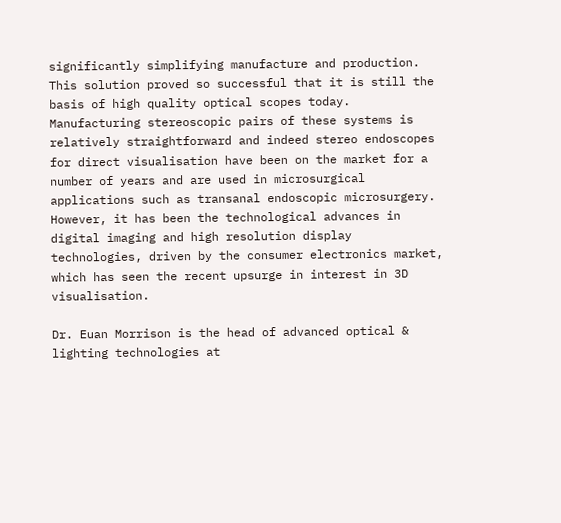significantly simplifying manufacture and production. This solution proved so successful that it is still the basis of high quality optical scopes today. Manufacturing stereoscopic pairs of these systems is relatively straightforward and indeed stereo endoscopes for direct visualisation have been on the market for a number of years and are used in microsurgical applications such as transanal endoscopic microsurgery. However, it has been the technological advances in digital imaging and high resolution display technologies, driven by the consumer electronics market, which has seen the recent upsurge in interest in 3D visualisation.

Dr. Euan Morrison is the head of advanced optical & lighting technologies at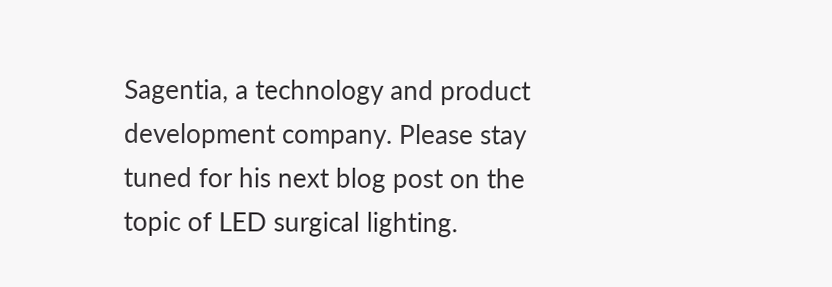Sagentia, a technology and product development company. Please stay tuned for his next blog post on the topic of LED surgical lighting.